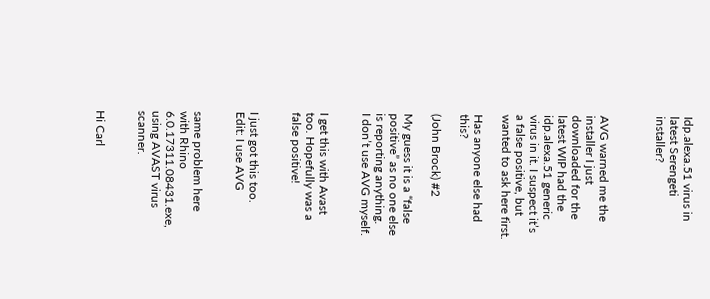Idp.alexa.51 virus in latest Serengeti installer?



AVG warned me the installer I just downloaded for the latest WIP had the idp.alexa.51 generic virus in it. I suspect it’s a false positive, but wanted to ask here first.

Has anyone else had this?

(John Brock) #2

My guess it is a “false positive” as no one else is reporting anything.
I don’t use AVG myself.


I get this with Avast too. Hopefully was a false positive!


I just got this too.
Edit: I use AVG


same problem here with Rhino 6.0.17311.08431.exe, using AVAST virus scanner.


Hi Carl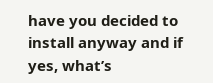have you decided to install anyway and if yes, what’s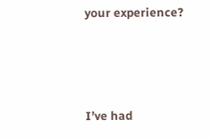your experience?



I’ve had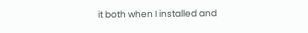it both when I installed and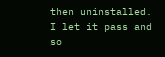then uninstalled. I let it pass and so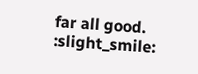far all good. :slight_smile: